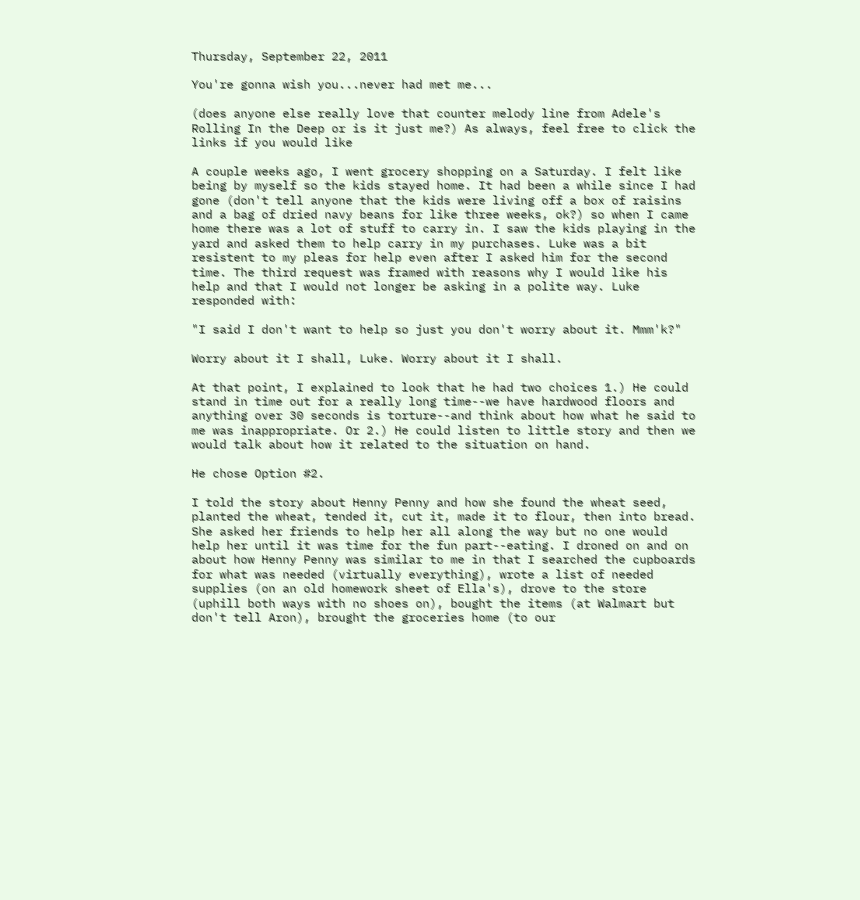Thursday, September 22, 2011

You're gonna wish you...never had met me...

(does anyone else really love that counter melody line from Adele's Rolling In the Deep or is it just me?) As always, feel free to click the links if you would like

A couple weeks ago, I went grocery shopping on a Saturday. I felt like being by myself so the kids stayed home. It had been a while since I had gone (don't tell anyone that the kids were living off a box of raisins and a bag of dried navy beans for like three weeks, ok?) so when I came home there was a lot of stuff to carry in. I saw the kids playing in the yard and asked them to help carry in my purchases. Luke was a bit resistent to my pleas for help even after I asked him for the second time. The third request was framed with reasons why I would like his help and that I would not longer be asking in a polite way. Luke responded with:

"I said I don't want to help so just you don't worry about it. Mmm'k?"

Worry about it I shall, Luke. Worry about it I shall.

At that point, I explained to look that he had two choices 1.) He could stand in time out for a really long time--we have hardwood floors and anything over 30 seconds is torture--and think about how what he said to me was inappropriate. Or 2.) He could listen to little story and then we would talk about how it related to the situation on hand.

He chose Option #2.

I told the story about Henny Penny and how she found the wheat seed, planted the wheat, tended it, cut it, made it to flour, then into bread. She asked her friends to help her all along the way but no one would help her until it was time for the fun part--eating. I droned on and on about how Henny Penny was similar to me in that I searched the cupboards for what was needed (virtually everything), wrote a list of needed supplies (on an old homework sheet of Ella's), drove to the store (uphill both ways with no shoes on), bought the items (at Walmart but don't tell Aron), brought the groceries home (to our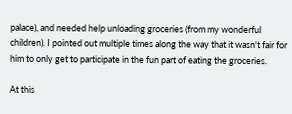palace), and needed help unloading groceries (from my wonderful children). I pointed out multiple times along the way that it wasn't fair for him to only get to participate in the fun part of eating the groceries.

At this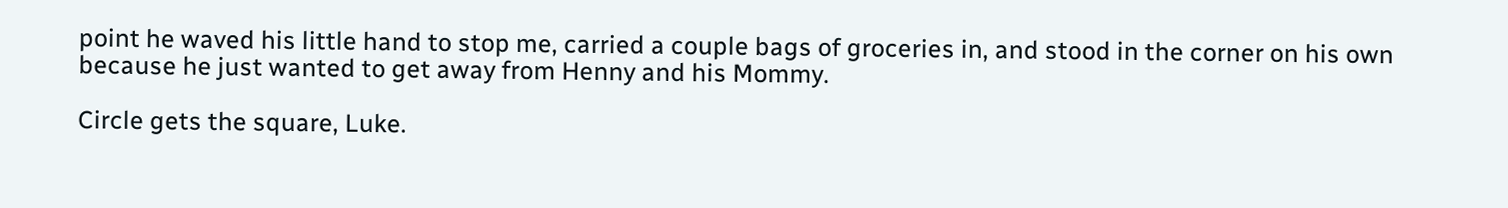point he waved his little hand to stop me, carried a couple bags of groceries in, and stood in the corner on his own because he just wanted to get away from Henny and his Mommy.

Circle gets the square, Luke.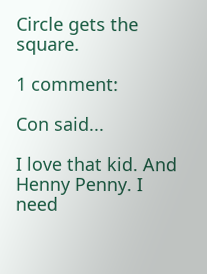Circle gets the square.

1 comment:

Con said...

I love that kid. And Henny Penny. I need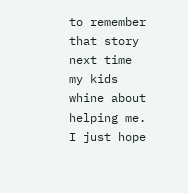to remember that story next time my kids whine about helping me. I just hope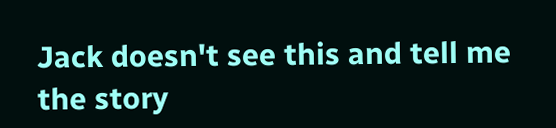Jack doesn't see this and tell me the story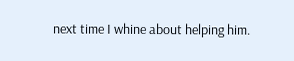next time I whine about helping him.